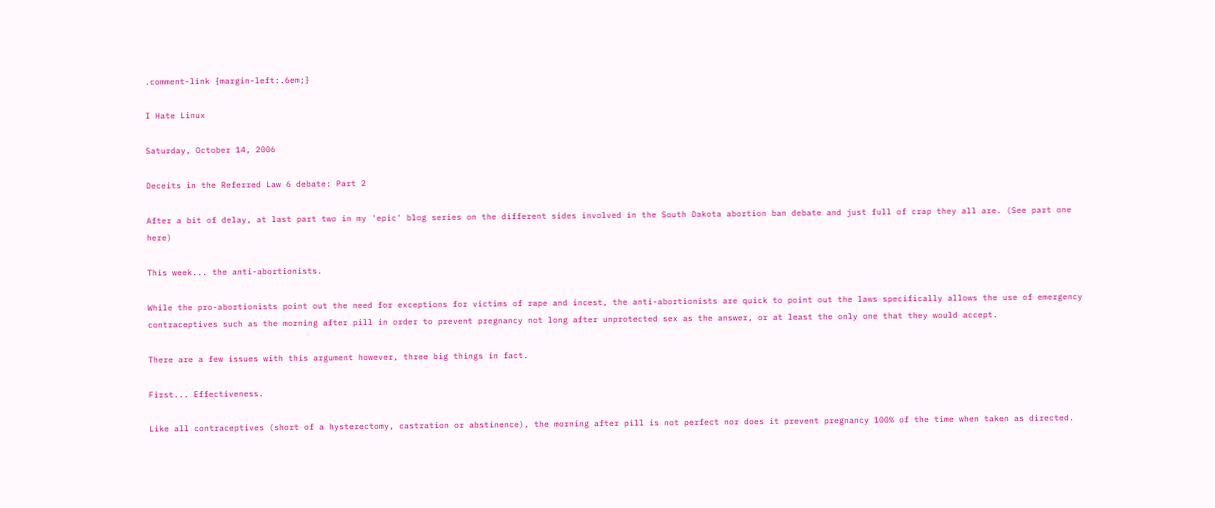.comment-link {margin-left:.6em;}

I Hate Linux

Saturday, October 14, 2006

Deceits in the Referred Law 6 debate: Part 2

After a bit of delay, at last part two in my 'epic' blog series on the different sides involved in the South Dakota abortion ban debate and just full of crap they all are. (See part one here)

This week... the anti-abortionists.

While the pro-abortionists point out the need for exceptions for victims of rape and incest, the anti-abortionists are quick to point out the laws specifically allows the use of emergency contraceptives such as the morning after pill in order to prevent pregnancy not long after unprotected sex as the answer, or at least the only one that they would accept.

There are a few issues with this argument however, three big things in fact.

First... Effectiveness.

Like all contraceptives (short of a hysterectomy, castration or abstinence), the morning after pill is not perfect nor does it prevent pregnancy 100% of the time when taken as directed.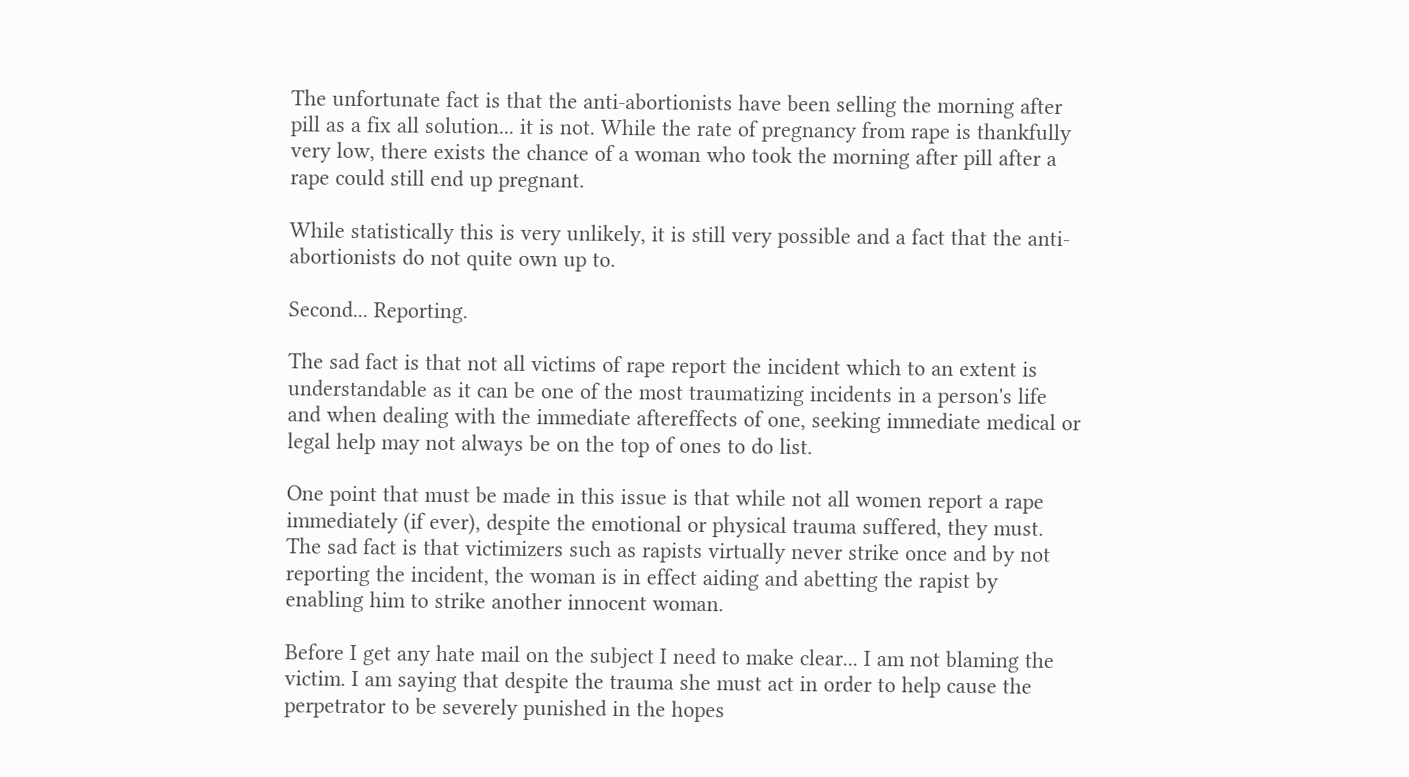The unfortunate fact is that the anti-abortionists have been selling the morning after pill as a fix all solution... it is not. While the rate of pregnancy from rape is thankfully very low, there exists the chance of a woman who took the morning after pill after a rape could still end up pregnant.

While statistically this is very unlikely, it is still very possible and a fact that the anti-abortionists do not quite own up to.

Second... Reporting.

The sad fact is that not all victims of rape report the incident which to an extent is understandable as it can be one of the most traumatizing incidents in a person's life and when dealing with the immediate aftereffects of one, seeking immediate medical or legal help may not always be on the top of ones to do list.

One point that must be made in this issue is that while not all women report a rape immediately (if ever), despite the emotional or physical trauma suffered, they must. The sad fact is that victimizers such as rapists virtually never strike once and by not reporting the incident, the woman is in effect aiding and abetting the rapist by enabling him to strike another innocent woman.

Before I get any hate mail on the subject I need to make clear... I am not blaming the victim. I am saying that despite the trauma she must act in order to help cause the perpetrator to be severely punished in the hopes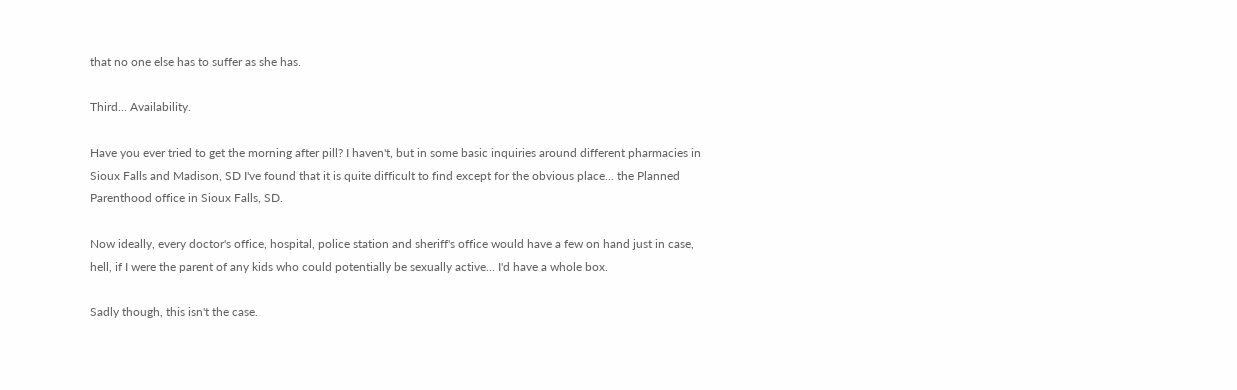that no one else has to suffer as she has.

Third... Availability.

Have you ever tried to get the morning after pill? I haven't, but in some basic inquiries around different pharmacies in Sioux Falls and Madison, SD I've found that it is quite difficult to find except for the obvious place... the Planned Parenthood office in Sioux Falls, SD.

Now ideally, every doctor's office, hospital, police station and sheriff's office would have a few on hand just in case, hell, if I were the parent of any kids who could potentially be sexually active... I'd have a whole box.

Sadly though, this isn't the case.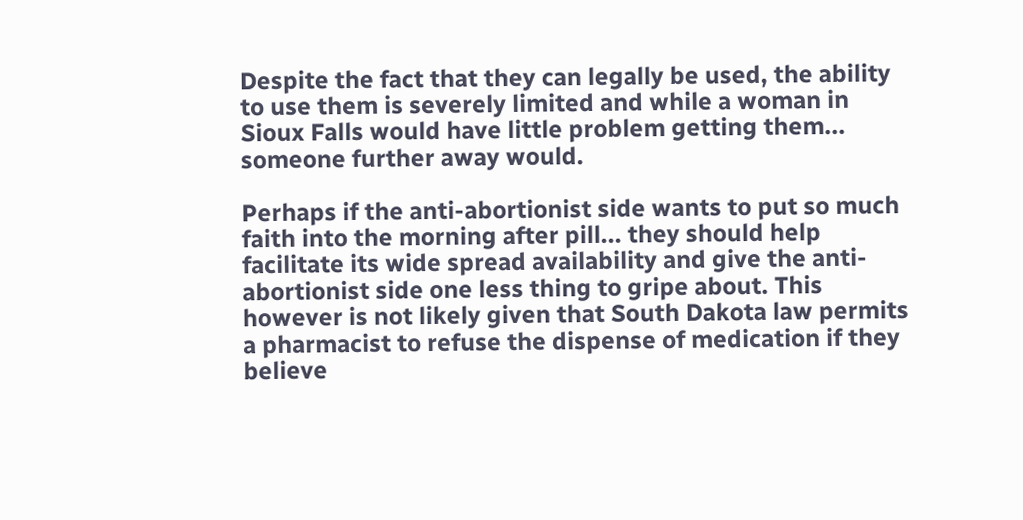Despite the fact that they can legally be used, the ability to use them is severely limited and while a woman in Sioux Falls would have little problem getting them... someone further away would.

Perhaps if the anti-abortionist side wants to put so much faith into the morning after pill... they should help facilitate its wide spread availability and give the anti-abortionist side one less thing to gripe about. This however is not likely given that South Dakota law permits a pharmacist to refuse the dispense of medication if they believe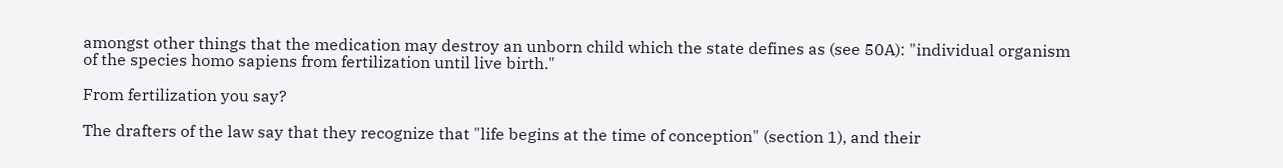amongst other things that the medication may destroy an unborn child which the state defines as (see 50A): "individual organism of the species homo sapiens from fertilization until live birth."

From fertilization you say?

The drafters of the law say that they recognize that "life begins at the time of conception" (section 1), and their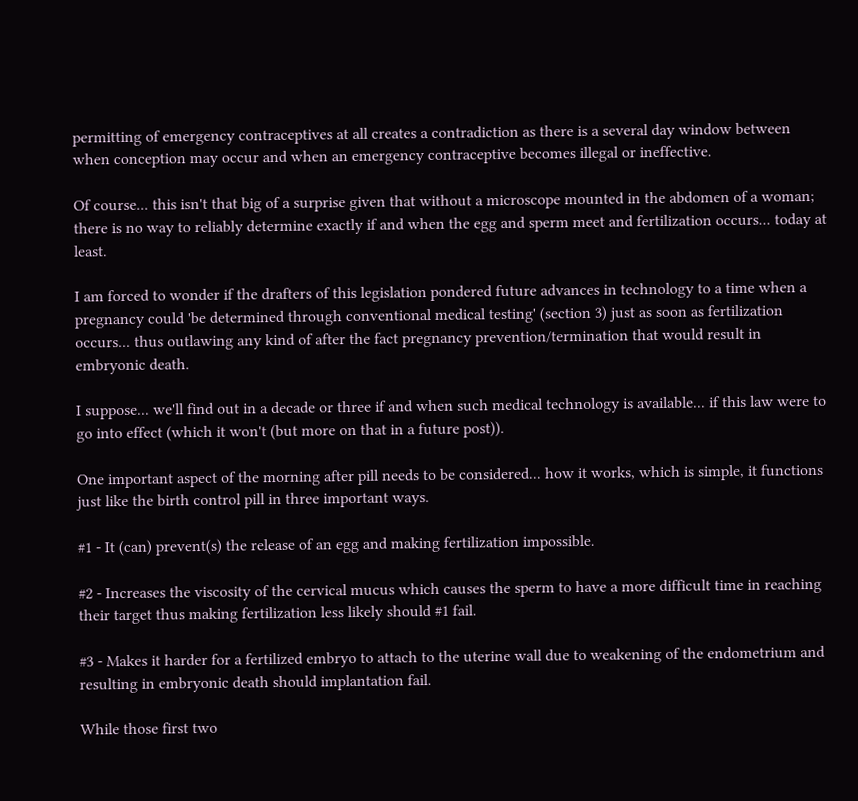permitting of emergency contraceptives at all creates a contradiction as there is a several day window between when conception may occur and when an emergency contraceptive becomes illegal or ineffective.

Of course... this isn't that big of a surprise given that without a microscope mounted in the abdomen of a woman; there is no way to reliably determine exactly if and when the egg and sperm meet and fertilization occurs... today at least.

I am forced to wonder if the drafters of this legislation pondered future advances in technology to a time when a pregnancy could 'be determined through conventional medical testing' (section 3) just as soon as fertilization occurs... thus outlawing any kind of after the fact pregnancy prevention/termination that would result in embryonic death.

I suppose... we'll find out in a decade or three if and when such medical technology is available... if this law were to go into effect (which it won't (but more on that in a future post)).

One important aspect of the morning after pill needs to be considered... how it works, which is simple, it functions just like the birth control pill in three important ways.

#1 - It (can) prevent(s) the release of an egg and making fertilization impossible.

#2 - Increases the viscosity of the cervical mucus which causes the sperm to have a more difficult time in reaching their target thus making fertilization less likely should #1 fail.

#3 - Makes it harder for a fertilized embryo to attach to the uterine wall due to weakening of the endometrium and resulting in embryonic death should implantation fail.

While those first two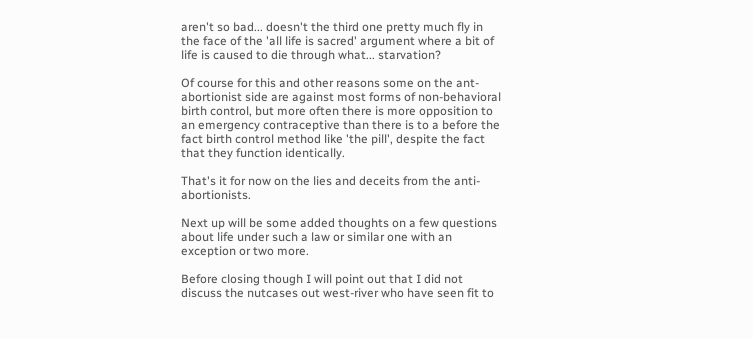aren't so bad... doesn't the third one pretty much fly in the face of the 'all life is sacred' argument where a bit of life is caused to die through what... starvation?

Of course for this and other reasons some on the ant-abortionist side are against most forms of non-behavioral birth control, but more often there is more opposition to an emergency contraceptive than there is to a before the fact birth control method like 'the pill', despite the fact that they function identically.

That's it for now on the lies and deceits from the anti-abortionists.

Next up will be some added thoughts on a few questions about life under such a law or similar one with an exception or two more.

Before closing though I will point out that I did not discuss the nutcases out west-river who have seen fit to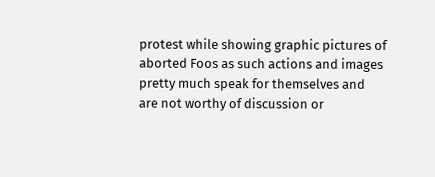protest while showing graphic pictures of aborted Foos as such actions and images pretty much speak for themselves and are not worthy of discussion or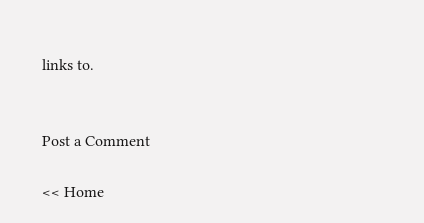links to.


Post a Comment

<< Home